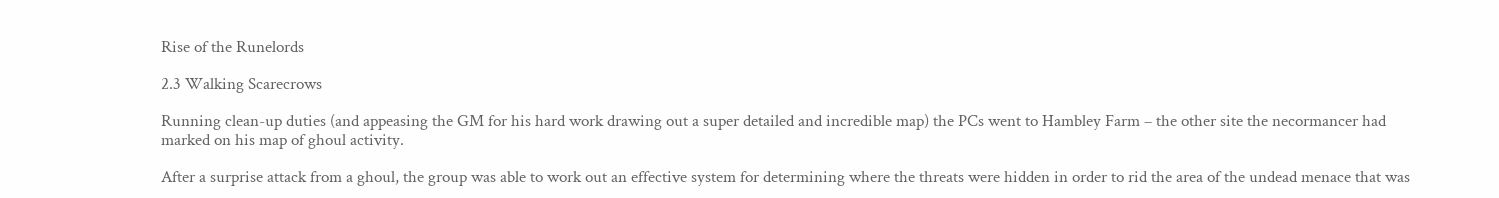Rise of the Runelords

2.3 Walking Scarecrows

Running clean-up duties (and appeasing the GM for his hard work drawing out a super detailed and incredible map) the PCs went to Hambley Farm – the other site the necormancer had marked on his map of ghoul activity.

After a surprise attack from a ghoul, the group was able to work out an effective system for determining where the threats were hidden in order to rid the area of the undead menace that was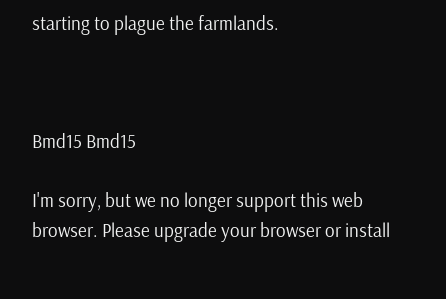starting to plague the farmlands.



Bmd15 Bmd15

I'm sorry, but we no longer support this web browser. Please upgrade your browser or install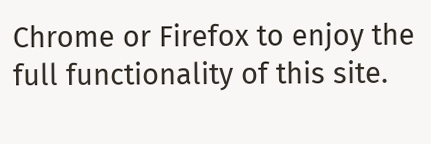Chrome or Firefox to enjoy the full functionality of this site.